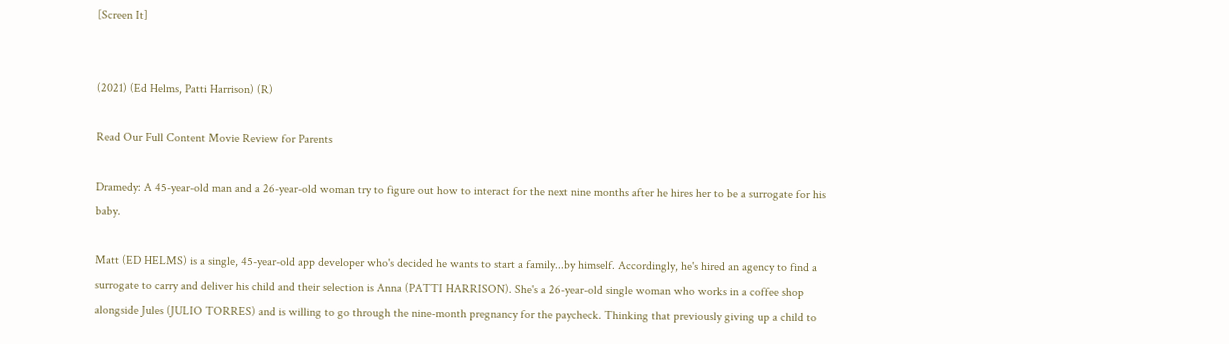[Screen It]


(2021) (Ed Helms, Patti Harrison) (R)

Read Our Full Content Movie Review for Parents

Dramedy: A 45-year-old man and a 26-year-old woman try to figure out how to interact for the next nine months after he hires her to be a surrogate for his baby.

Matt (ED HELMS) is a single, 45-year-old app developer who's decided he wants to start a family...by himself. Accordingly, he's hired an agency to find a surrogate to carry and deliver his child and their selection is Anna (PATTI HARRISON). She's a 26-year-old single woman who works in a coffee shop alongside Jules (JULIO TORRES) and is willing to go through the nine-month pregnancy for the paycheck. Thinking that previously giving up a child to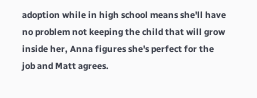adoption while in high school means she'll have no problem not keeping the child that will grow inside her, Anna figures she's perfect for the job and Matt agrees.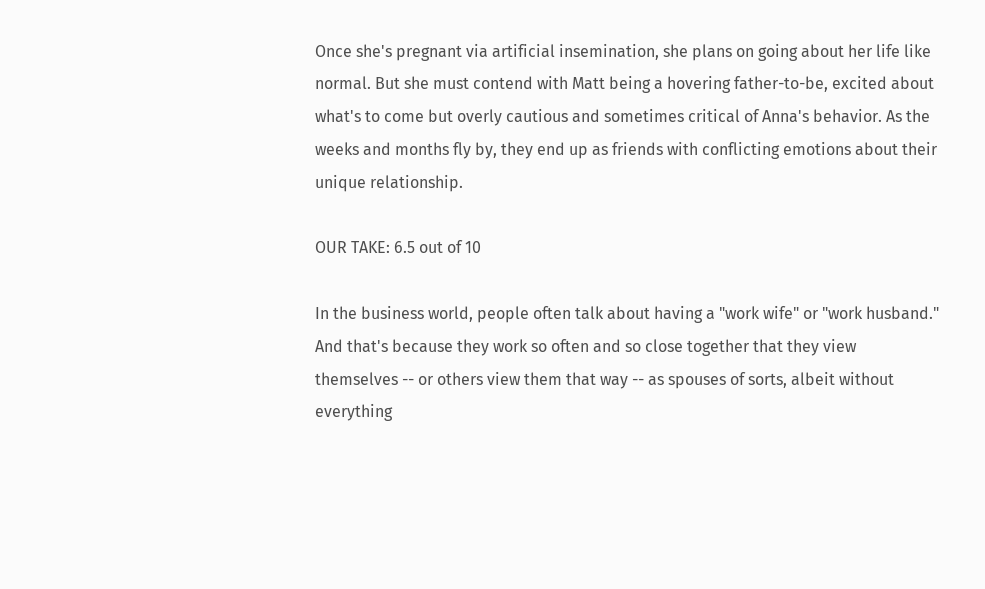Once she's pregnant via artificial insemination, she plans on going about her life like normal. But she must contend with Matt being a hovering father-to-be, excited about what's to come but overly cautious and sometimes critical of Anna's behavior. As the weeks and months fly by, they end up as friends with conflicting emotions about their unique relationship.

OUR TAKE: 6.5 out of 10

In the business world, people often talk about having a "work wife" or "work husband." And that's because they work so often and so close together that they view themselves -- or others view them that way -- as spouses of sorts, albeit without everything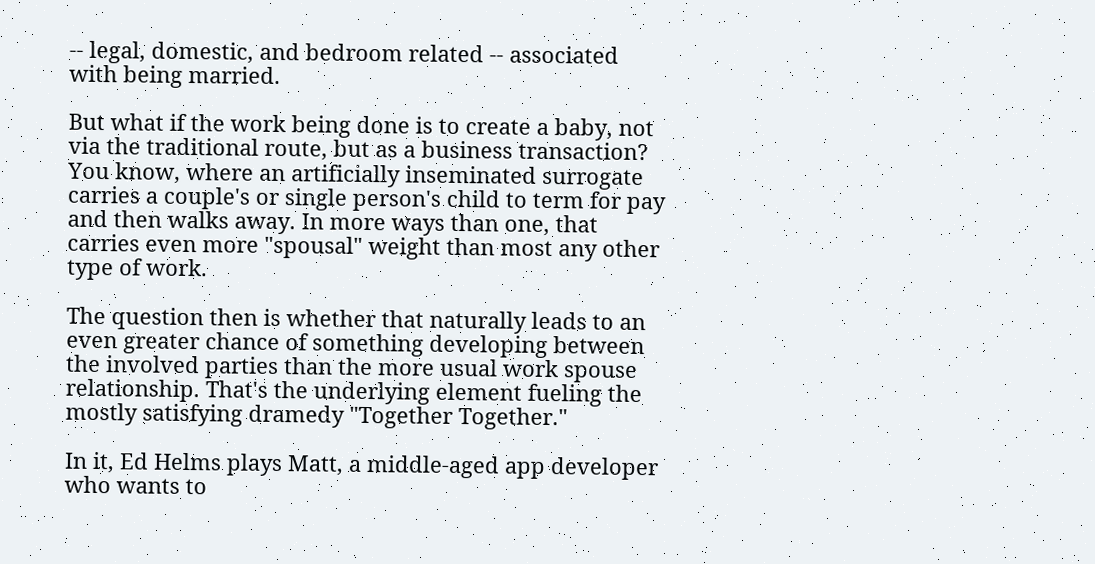-- legal, domestic, and bedroom related -- associated with being married.

But what if the work being done is to create a baby, not via the traditional route, but as a business transaction? You know, where an artificially inseminated surrogate carries a couple's or single person's child to term for pay and then walks away. In more ways than one, that carries even more "spousal" weight than most any other type of work.

The question then is whether that naturally leads to an even greater chance of something developing between the involved parties than the more usual work spouse relationship. That's the underlying element fueling the mostly satisfying dramedy "Together Together."

In it, Ed Helms plays Matt, a middle-aged app developer who wants to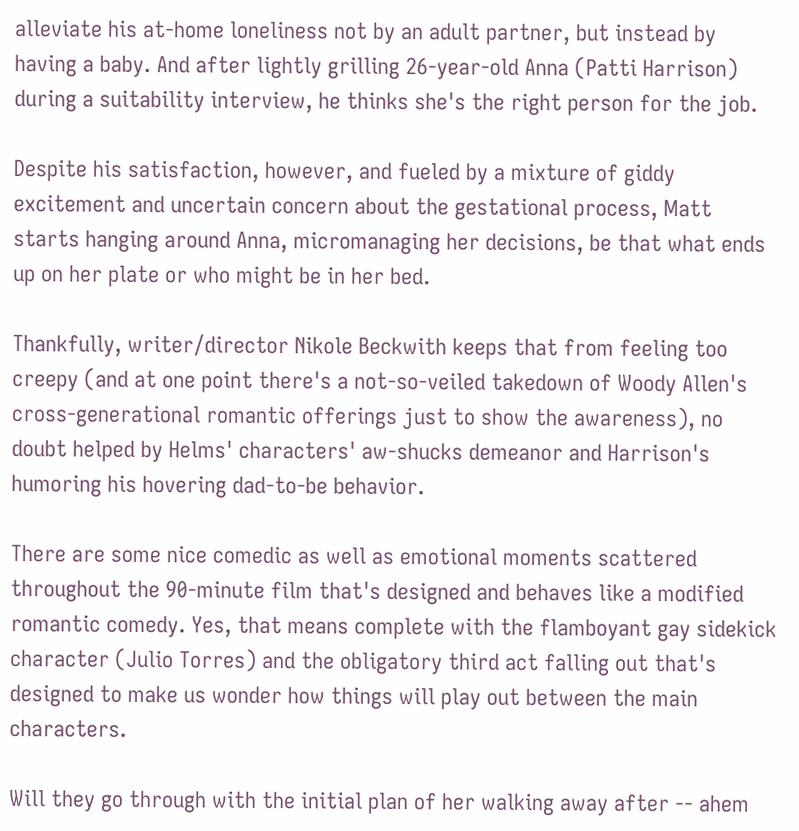alleviate his at-home loneliness not by an adult partner, but instead by having a baby. And after lightly grilling 26-year-old Anna (Patti Harrison) during a suitability interview, he thinks she's the right person for the job.

Despite his satisfaction, however, and fueled by a mixture of giddy excitement and uncertain concern about the gestational process, Matt starts hanging around Anna, micromanaging her decisions, be that what ends up on her plate or who might be in her bed.

Thankfully, writer/director Nikole Beckwith keeps that from feeling too creepy (and at one point there's a not-so-veiled takedown of Woody Allen's cross-generational romantic offerings just to show the awareness), no doubt helped by Helms' characters' aw-shucks demeanor and Harrison's humoring his hovering dad-to-be behavior.

There are some nice comedic as well as emotional moments scattered throughout the 90-minute film that's designed and behaves like a modified romantic comedy. Yes, that means complete with the flamboyant gay sidekick character (Julio Torres) and the obligatory third act falling out that's designed to make us wonder how things will play out between the main characters.

Will they go through with the initial plan of her walking away after -- ahem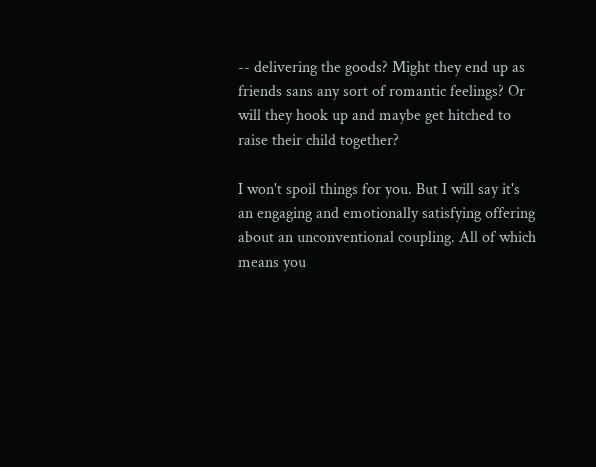-- delivering the goods? Might they end up as friends sans any sort of romantic feelings? Or will they hook up and maybe get hitched to raise their child together?

I won't spoil things for you. But I will say it's an engaging and emotionally satisfying offering about an unconventional coupling. All of which means you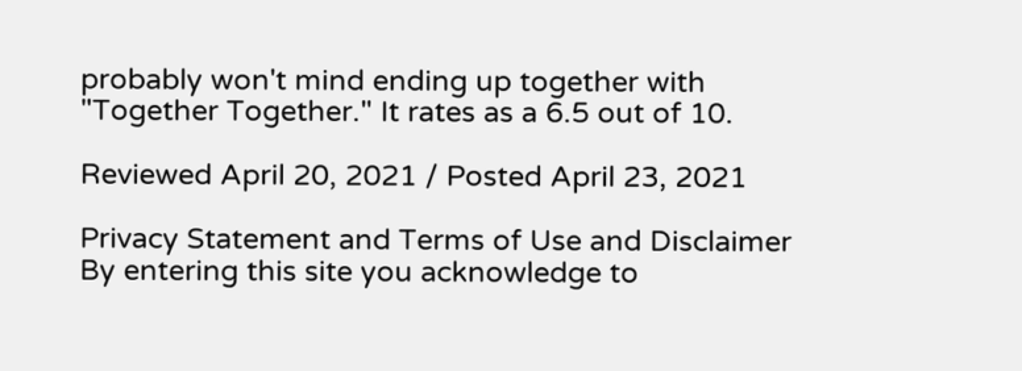probably won't mind ending up together with "Together Together." It rates as a 6.5 out of 10.

Reviewed April 20, 2021 / Posted April 23, 2021

Privacy Statement and Terms of Use and Disclaimer
By entering this site you acknowledge to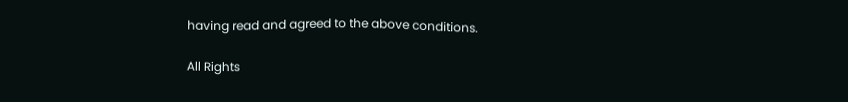having read and agreed to the above conditions.

All Rights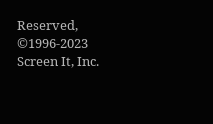Reserved,
©1996-2023 Screen It, Inc.